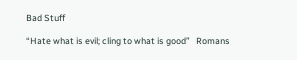Bad Stuff

“Hate what is evil; cling to what is good”   Romans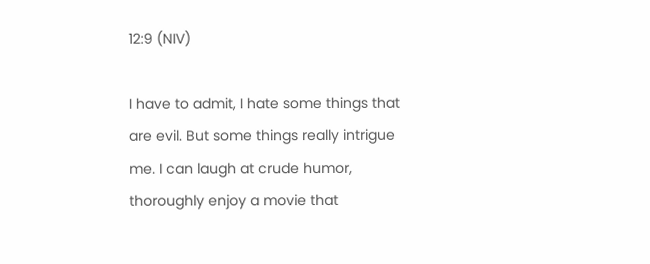12:9 (NIV)

I have to admit, I hate some things that are evil. But some things really intrigue me. I can laugh at crude humor, thoroughly enjoy a movie that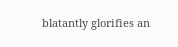blatantly glorifies an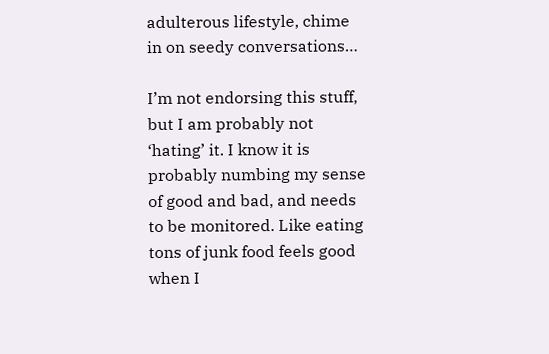adulterous lifestyle, chime in on seedy conversations…

I’m not endorsing this stuff, but I am probably not ‘hating’ it. I know it is probably numbing my sense of good and bad, and needs to be monitored. Like eating tons of junk food feels good when I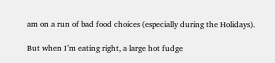am on a run of bad food choices (especially during the Holidays).

But when I’m eating right, a large hot fudge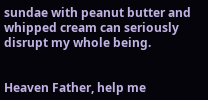sundae with peanut butter and whipped cream can seriously disrupt my whole being.


Heaven Father, help me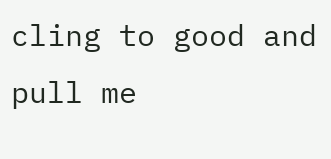cling to good and pull me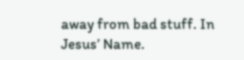away from bad stuff. In Jesus’ Name.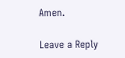Amen.

Leave a Reply